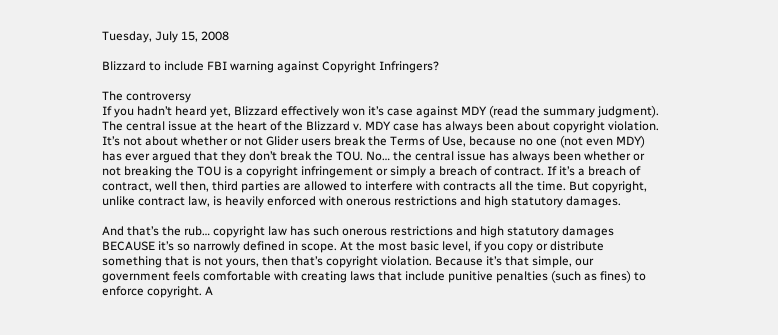Tuesday, July 15, 2008

Blizzard to include FBI warning against Copyright Infringers?

The controversy
If you hadn’t heard yet, Blizzard effectively won it’s case against MDY (read the summary judgment). The central issue at the heart of the Blizzard v. MDY case has always been about copyright violation. It’s not about whether or not Glider users break the Terms of Use, because no one (not even MDY) has ever argued that they don’t break the TOU. No… the central issue has always been whether or not breaking the TOU is a copyright infringement or simply a breach of contract. If it’s a breach of contract, well then, third parties are allowed to interfere with contracts all the time. But copyright, unlike contract law, is heavily enforced with onerous restrictions and high statutory damages.

And that’s the rub… copyright law has such onerous restrictions and high statutory damages BECAUSE it’s so narrowly defined in scope. At the most basic level, if you copy or distribute something that is not yours, then that’s copyright violation. Because it’s that simple, our government feels comfortable with creating laws that include punitive penalties (such as fines) to enforce copyright. A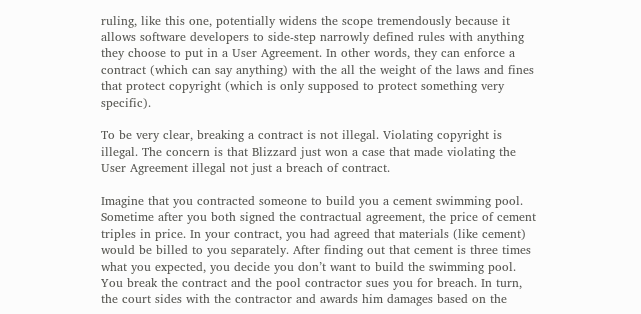ruling, like this one, potentially widens the scope tremendously because it allows software developers to side-step narrowly defined rules with anything they choose to put in a User Agreement. In other words, they can enforce a contract (which can say anything) with the all the weight of the laws and fines that protect copyright (which is only supposed to protect something very specific).

To be very clear, breaking a contract is not illegal. Violating copyright is illegal. The concern is that Blizzard just won a case that made violating the User Agreement illegal not just a breach of contract.

Imagine that you contracted someone to build you a cement swimming pool. Sometime after you both signed the contractual agreement, the price of cement triples in price. In your contract, you had agreed that materials (like cement) would be billed to you separately. After finding out that cement is three times what you expected, you decide you don’t want to build the swimming pool. You break the contract and the pool contractor sues you for breach. In turn, the court sides with the contractor and awards him damages based on the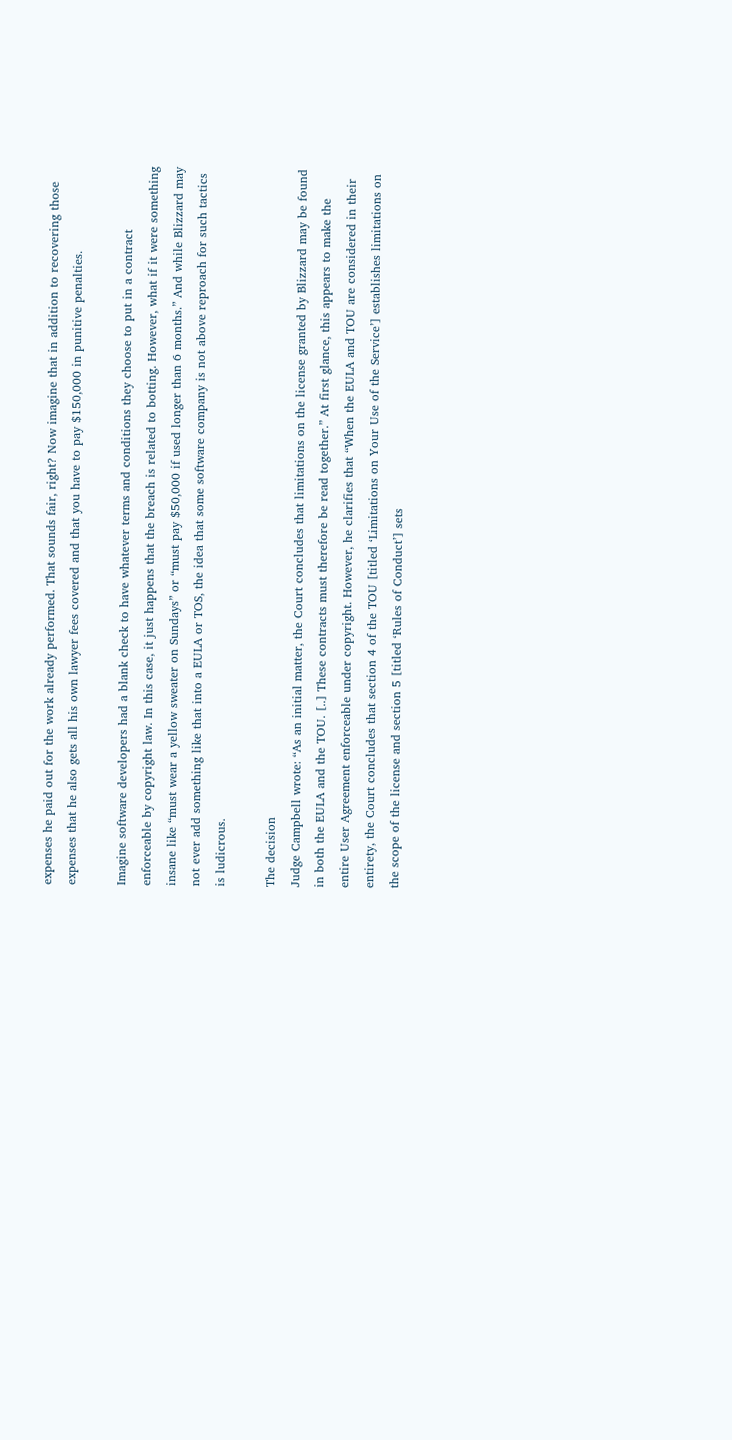expenses he paid out for the work already performed. That sounds fair, right? Now imagine that in addition to recovering those expenses that he also gets all his own lawyer fees covered and that you have to pay $150,000 in punitive penalties.

Imagine software developers had a blank check to have whatever terms and conditions they choose to put in a contract enforceable by copyright law. In this case, it just happens that the breach is related to botting. However, what if it were something insane like “must wear a yellow sweater on Sundays” or “must pay $50,000 if used longer than 6 months.” And while Blizzard may not ever add something like that into a EULA or TOS, the idea that some software company is not above reproach for such tactics is ludicrous.

The decision
Judge Campbell wrote: “As an initial matter, the Court concludes that limitations on the license granted by Blizzard may be found in both the EULA and the TOU. [..] These contracts must therefore be read together.” At first glance, this appears to make the entire User Agreement enforceable under copyright. However, he clarifies that “When the EULA and TOU are considered in their entirety, the Court concludes that section 4 of the TOU [titled ‘Limitations on Your Use of the Service’] establishes limitations on the scope of the license and section 5 [titled ‘Rules of Conduct’] sets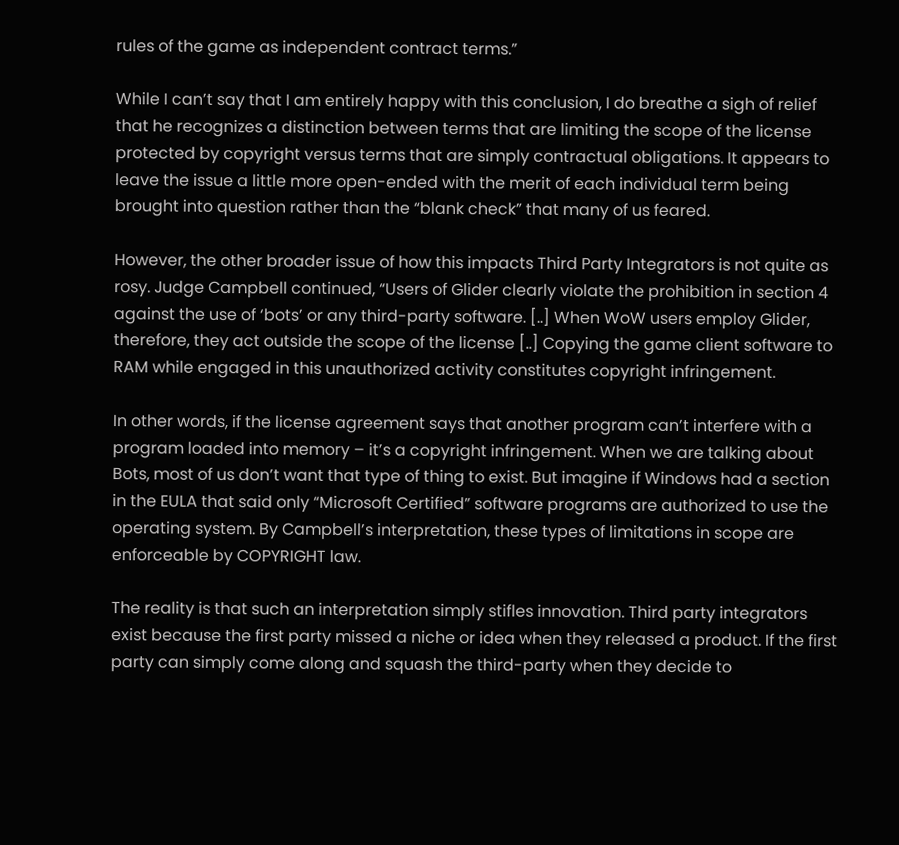rules of the game as independent contract terms.”

While I can’t say that I am entirely happy with this conclusion, I do breathe a sigh of relief that he recognizes a distinction between terms that are limiting the scope of the license protected by copyright versus terms that are simply contractual obligations. It appears to leave the issue a little more open-ended with the merit of each individual term being brought into question rather than the “blank check” that many of us feared.

However, the other broader issue of how this impacts Third Party Integrators is not quite as rosy. Judge Campbell continued, “Users of Glider clearly violate the prohibition in section 4 against the use of ‘bots’ or any third-party software. [..] When WoW users employ Glider, therefore, they act outside the scope of the license [..] Copying the game client software to RAM while engaged in this unauthorized activity constitutes copyright infringement.

In other words, if the license agreement says that another program can’t interfere with a program loaded into memory – it’s a copyright infringement. When we are talking about Bots, most of us don’t want that type of thing to exist. But imagine if Windows had a section in the EULA that said only “Microsoft Certified” software programs are authorized to use the operating system. By Campbell’s interpretation, these types of limitations in scope are enforceable by COPYRIGHT law.

The reality is that such an interpretation simply stifles innovation. Third party integrators exist because the first party missed a niche or idea when they released a product. If the first party can simply come along and squash the third-party when they decide to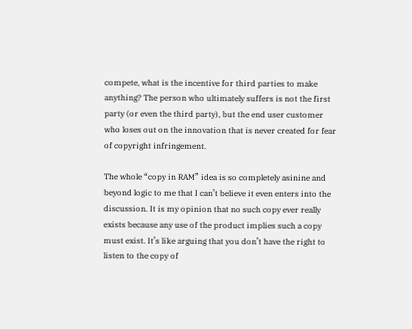compete, what is the incentive for third parties to make anything? The person who ultimately suffers is not the first party (or even the third party), but the end user customer who loses out on the innovation that is never created for fear of copyright infringement.

The whole “copy in RAM” idea is so completely asinine and beyond logic to me that I can’t believe it even enters into the discussion. It is my opinion that no such copy ever really exists because any use of the product implies such a copy must exist. It’s like arguing that you don’t have the right to listen to the copy of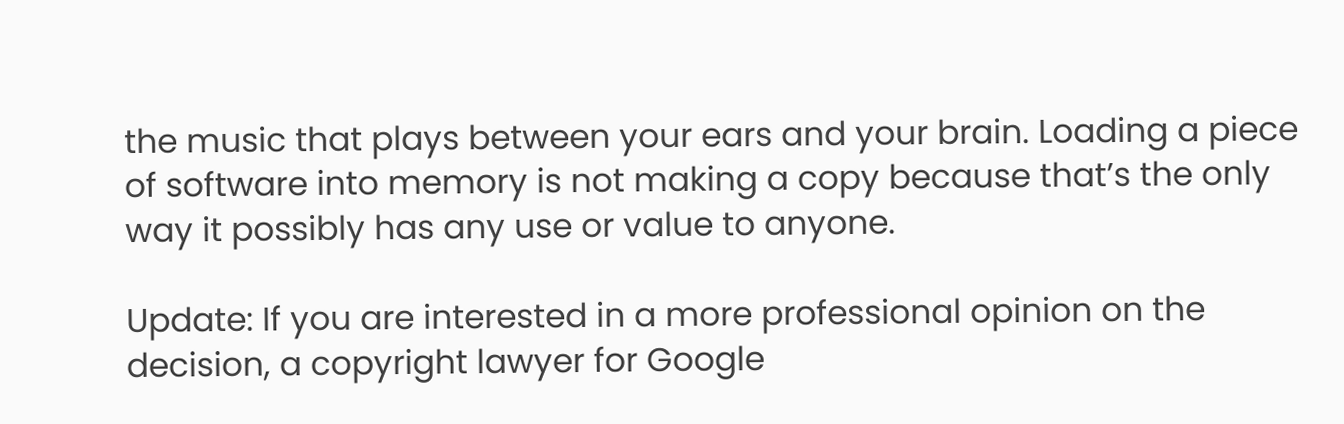the music that plays between your ears and your brain. Loading a piece of software into memory is not making a copy because that’s the only way it possibly has any use or value to anyone.

Update: If you are interested in a more professional opinion on the decision, a copyright lawyer for Google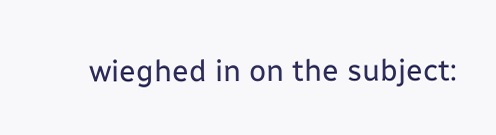wieghed in on the subject: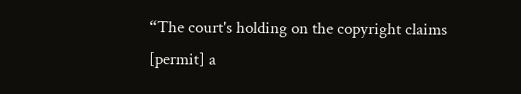“The court's holding on the copyright claims [permit] a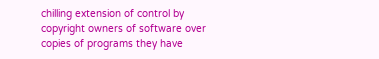chilling extension of control by copyright owners of software over copies of programs they have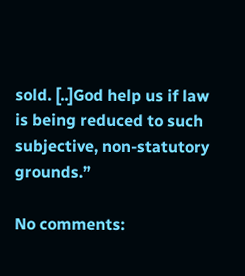sold. [..]God help us if law is being reduced to such subjective, non-statutory grounds.”

No comments: